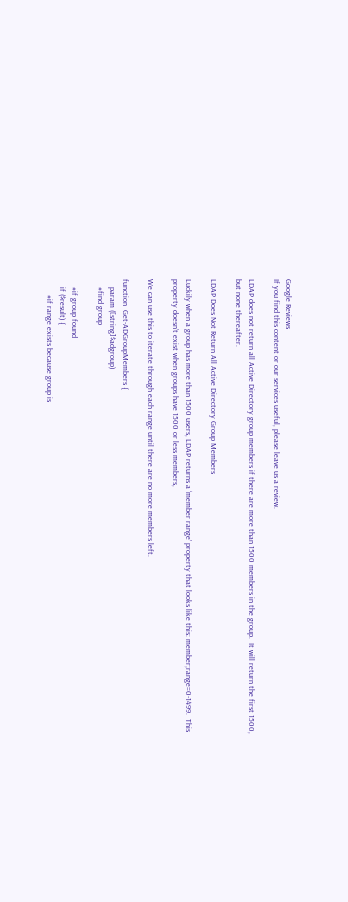Google Reviews
If you find this content or our services useful, please leave us a review.

LDAP does not return all Active Directory group members if there are more than 1500 members in the group.  It will return the first 1500, but none thereafter.

LDAP Does Not Return All Active Directory Group Members

Luckily when a group has more than 1500 users, LDAP returns a ‘member range’ property that looks like this: member;range=0-1499.  This property doesn’t exist when groups have 1500 or less members,

We can use this to iterate through each range until there are no more members left.

function  Get-ADGroupMembers {
    param ([string]$adgroup)
    #find group

    #if group found
    if ($result) {
        #if range exists because group is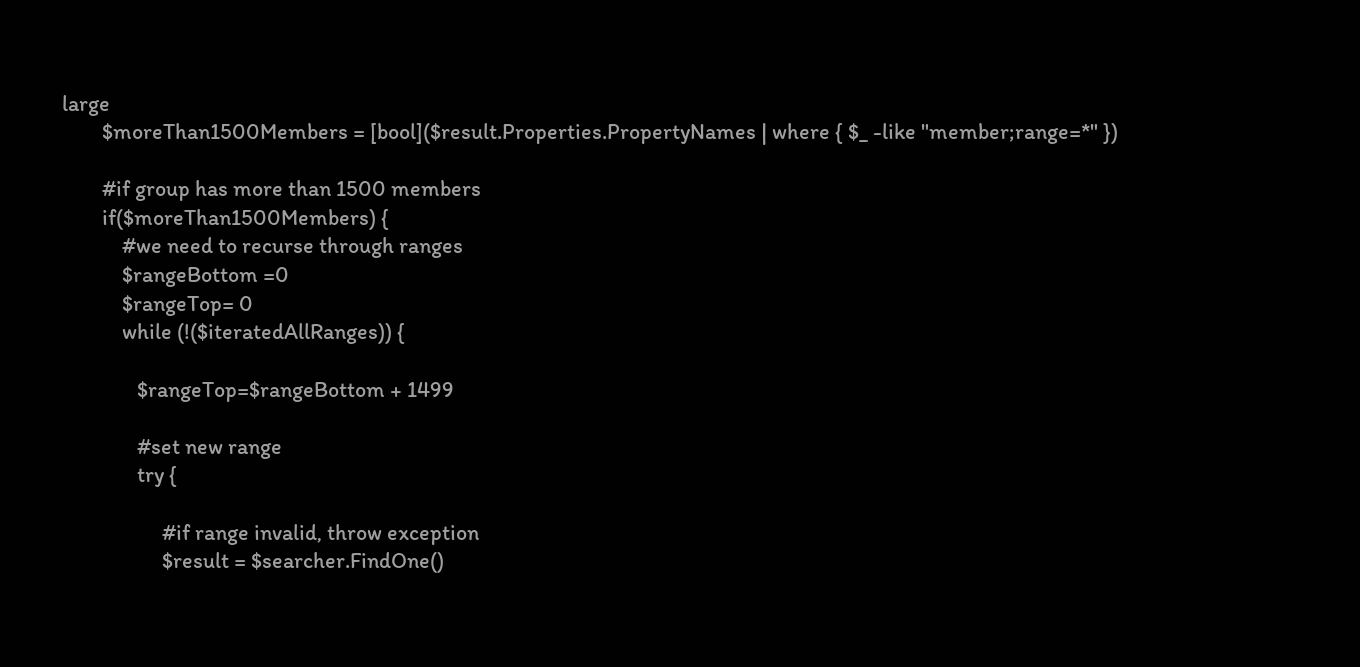large
        $moreThan1500Members = [bool]($result.Properties.PropertyNames | where { $_ -like "member;range=*" })

        #if group has more than 1500 members
        if($moreThan1500Members) {
            #we need to recurse through ranges
            $rangeBottom =0
            $rangeTop= 0
            while (!($iteratedAllRanges)) {

               $rangeTop=$rangeBottom + 1499

               #set new range
               try {

                    #if range invalid, throw exception
                    $result = $searcher.FindOne()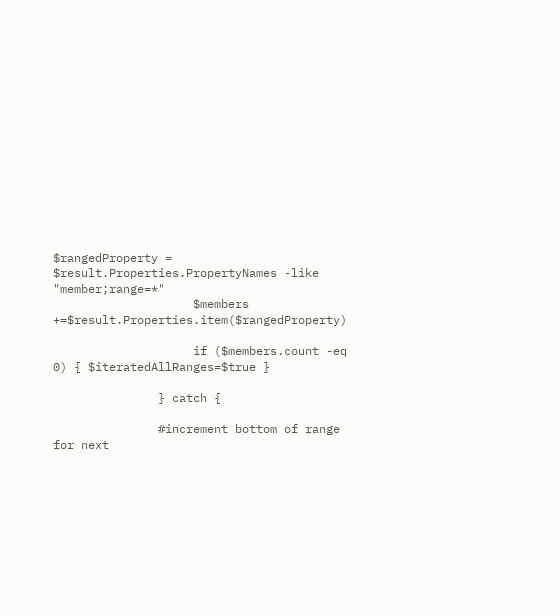$rangedProperty = $result.Properties.PropertyNames -like "member;range=*"
                    $members +=$result.Properties.item($rangedProperty)

                    if ($members.count -eq 0) { $iteratedAllRanges=$true }

               } catch {

               #increment bottom of range for next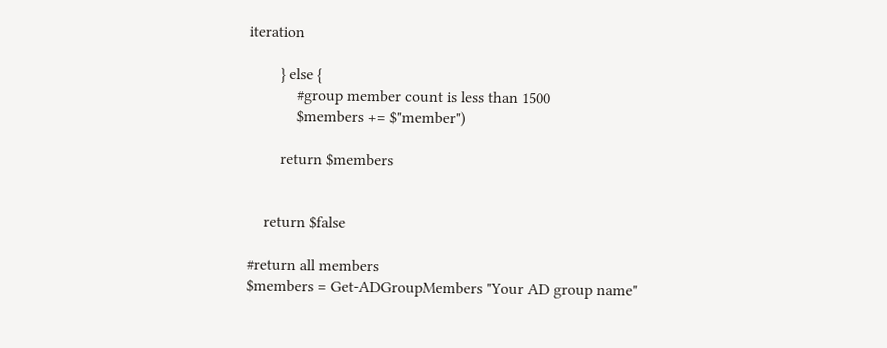iteration

        } else {
            #group member count is less than 1500
            $members += $"member")

        return $members


    return $false

#return all members
$members = Get-ADGroupMembers "Your AD group name"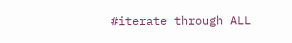#iterate through ALL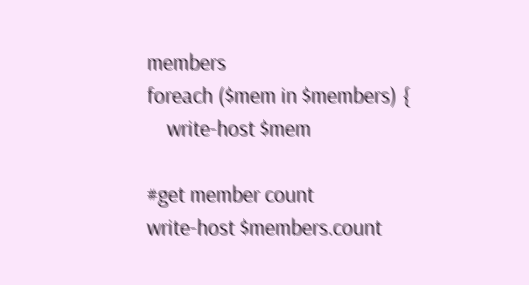members
foreach ($mem in $members) {
    write-host $mem

#get member count
write-host $members.count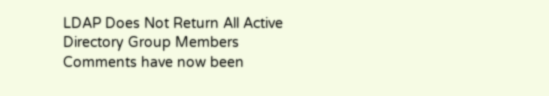LDAP Does Not Return All Active Directory Group Members
Comments have now been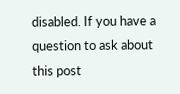disabled. If you have a question to ask about this post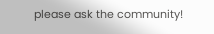please ask the community!